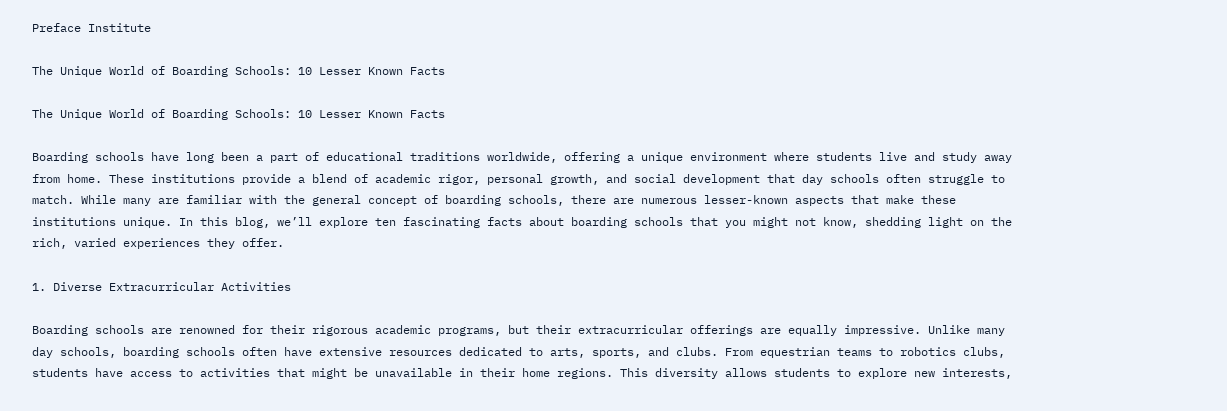Preface Institute

The Unique World of Boarding Schools: 10 Lesser Known Facts

The Unique World of Boarding Schools: 10 Lesser Known Facts

Boarding schools have long been a part of educational traditions worldwide, offering a unique environment where students live and study away from home. These institutions provide a blend of academic rigor, personal growth, and social development that day schools often struggle to match. While many are familiar with the general concept of boarding schools, there are numerous lesser-known aspects that make these institutions unique. In this blog, we’ll explore ten fascinating facts about boarding schools that you might not know, shedding light on the rich, varied experiences they offer.

1. Diverse Extracurricular Activities

Boarding schools are renowned for their rigorous academic programs, but their extracurricular offerings are equally impressive. Unlike many day schools, boarding schools often have extensive resources dedicated to arts, sports, and clubs. From equestrian teams to robotics clubs, students have access to activities that might be unavailable in their home regions. This diversity allows students to explore new interests,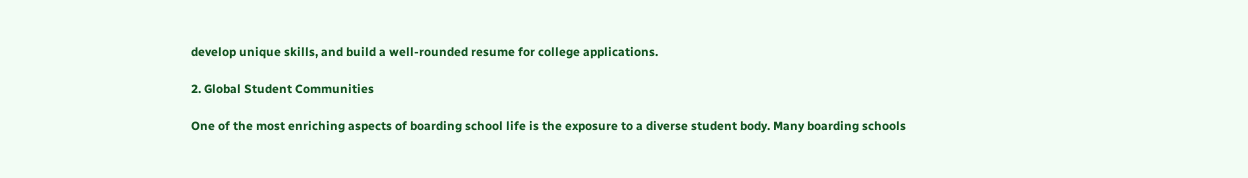develop unique skills, and build a well-rounded resume for college applications.

2. Global Student Communities

One of the most enriching aspects of boarding school life is the exposure to a diverse student body. Many boarding schools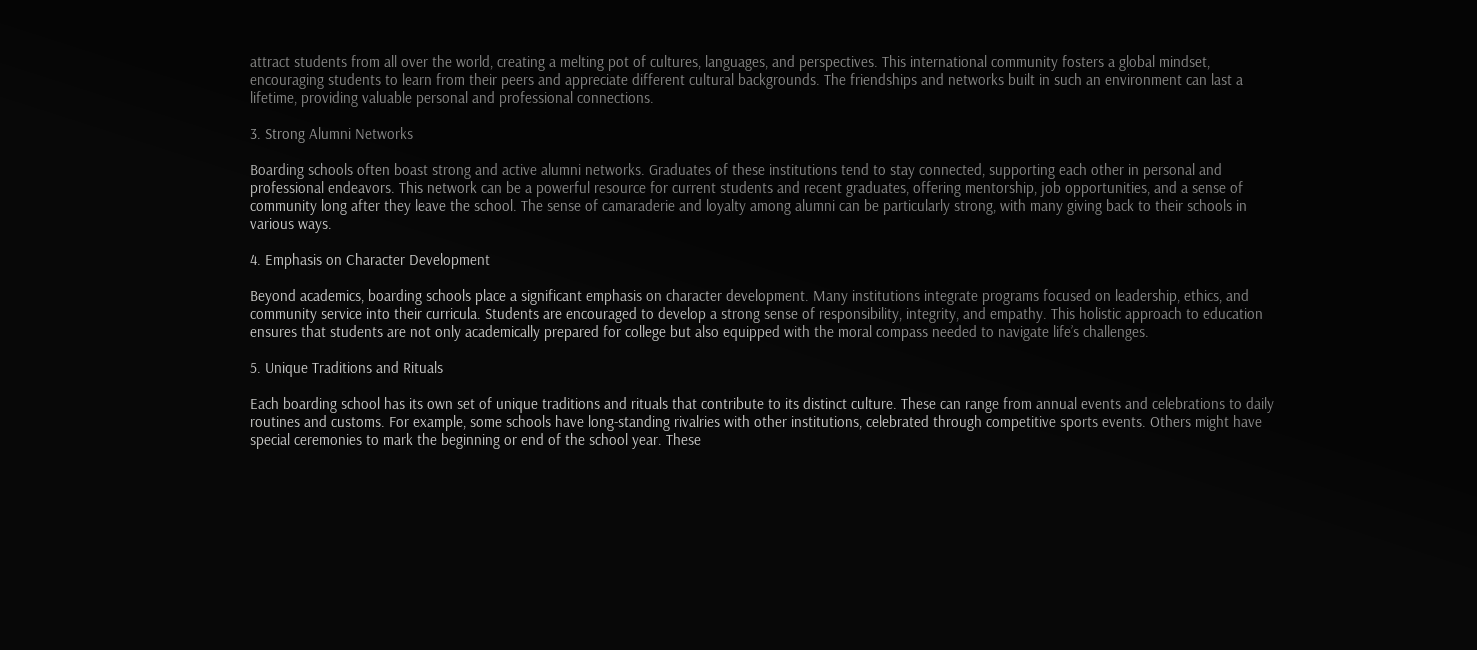attract students from all over the world, creating a melting pot of cultures, languages, and perspectives. This international community fosters a global mindset, encouraging students to learn from their peers and appreciate different cultural backgrounds. The friendships and networks built in such an environment can last a lifetime, providing valuable personal and professional connections.

3. Strong Alumni Networks

Boarding schools often boast strong and active alumni networks. Graduates of these institutions tend to stay connected, supporting each other in personal and professional endeavors. This network can be a powerful resource for current students and recent graduates, offering mentorship, job opportunities, and a sense of community long after they leave the school. The sense of camaraderie and loyalty among alumni can be particularly strong, with many giving back to their schools in various ways.

4. Emphasis on Character Development

Beyond academics, boarding schools place a significant emphasis on character development. Many institutions integrate programs focused on leadership, ethics, and community service into their curricula. Students are encouraged to develop a strong sense of responsibility, integrity, and empathy. This holistic approach to education ensures that students are not only academically prepared for college but also equipped with the moral compass needed to navigate life’s challenges.

5. Unique Traditions and Rituals

Each boarding school has its own set of unique traditions and rituals that contribute to its distinct culture. These can range from annual events and celebrations to daily routines and customs. For example, some schools have long-standing rivalries with other institutions, celebrated through competitive sports events. Others might have special ceremonies to mark the beginning or end of the school year. These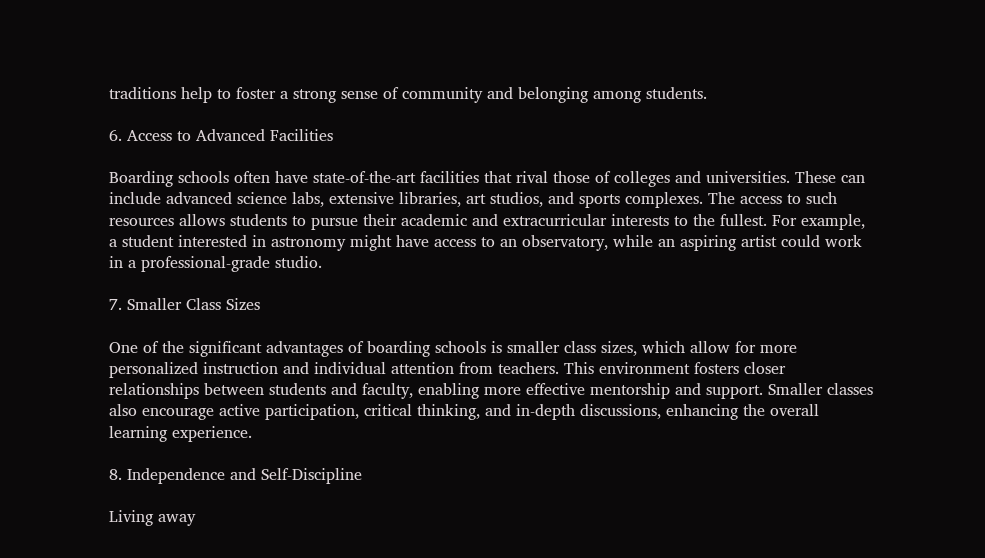traditions help to foster a strong sense of community and belonging among students.

6. Access to Advanced Facilities

Boarding schools often have state-of-the-art facilities that rival those of colleges and universities. These can include advanced science labs, extensive libraries, art studios, and sports complexes. The access to such resources allows students to pursue their academic and extracurricular interests to the fullest. For example, a student interested in astronomy might have access to an observatory, while an aspiring artist could work in a professional-grade studio.

7. Smaller Class Sizes

One of the significant advantages of boarding schools is smaller class sizes, which allow for more personalized instruction and individual attention from teachers. This environment fosters closer relationships between students and faculty, enabling more effective mentorship and support. Smaller classes also encourage active participation, critical thinking, and in-depth discussions, enhancing the overall learning experience.

8. Independence and Self-Discipline

Living away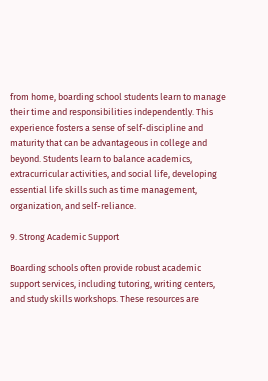from home, boarding school students learn to manage their time and responsibilities independently. This experience fosters a sense of self-discipline and maturity that can be advantageous in college and beyond. Students learn to balance academics, extracurricular activities, and social life, developing essential life skills such as time management, organization, and self-reliance.

9. Strong Academic Support

Boarding schools often provide robust academic support services, including tutoring, writing centers, and study skills workshops. These resources are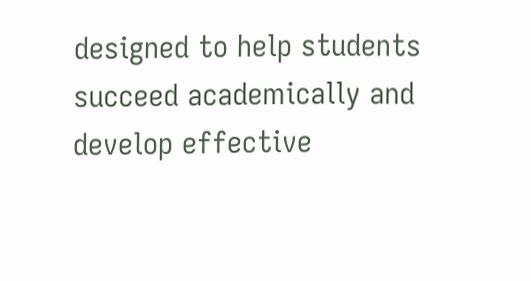designed to help students succeed academically and develop effective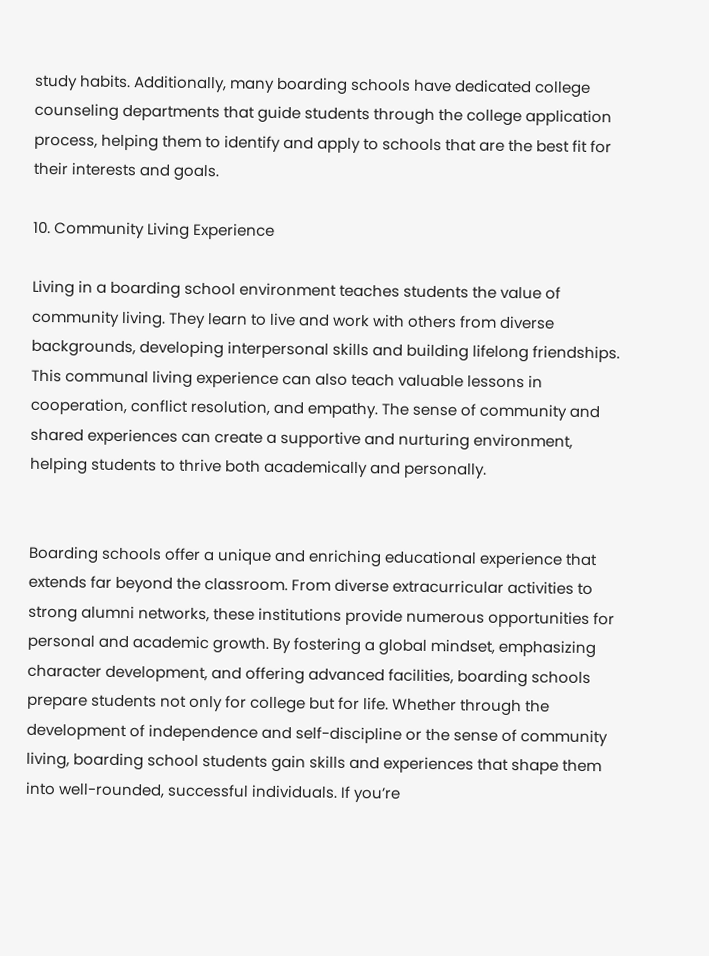study habits. Additionally, many boarding schools have dedicated college counseling departments that guide students through the college application process, helping them to identify and apply to schools that are the best fit for their interests and goals.

10. Community Living Experience

Living in a boarding school environment teaches students the value of community living. They learn to live and work with others from diverse backgrounds, developing interpersonal skills and building lifelong friendships. This communal living experience can also teach valuable lessons in cooperation, conflict resolution, and empathy. The sense of community and shared experiences can create a supportive and nurturing environment, helping students to thrive both academically and personally.


Boarding schools offer a unique and enriching educational experience that extends far beyond the classroom. From diverse extracurricular activities to strong alumni networks, these institutions provide numerous opportunities for personal and academic growth. By fostering a global mindset, emphasizing character development, and offering advanced facilities, boarding schools prepare students not only for college but for life. Whether through the development of independence and self-discipline or the sense of community living, boarding school students gain skills and experiences that shape them into well-rounded, successful individuals. If you’re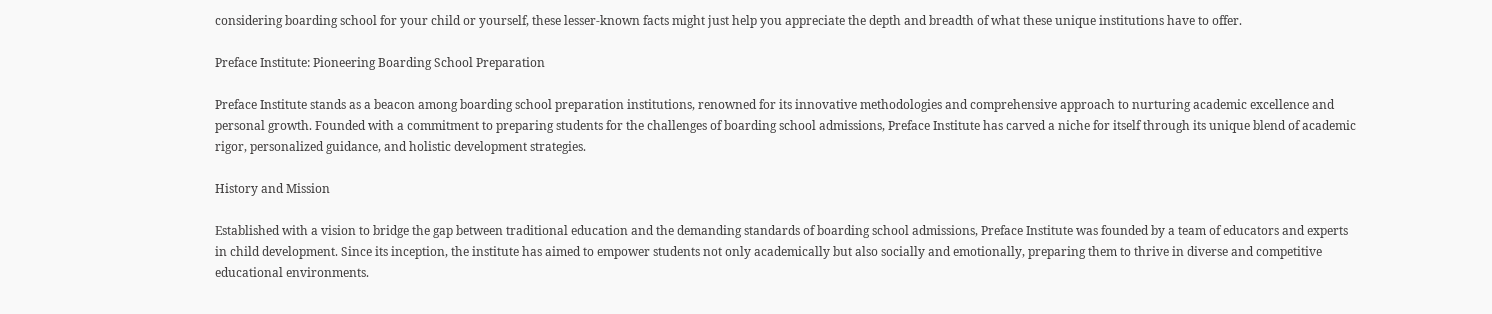considering boarding school for your child or yourself, these lesser-known facts might just help you appreciate the depth and breadth of what these unique institutions have to offer.

Preface Institute: Pioneering Boarding School Preparation

Preface Institute stands as a beacon among boarding school preparation institutions, renowned for its innovative methodologies and comprehensive approach to nurturing academic excellence and personal growth. Founded with a commitment to preparing students for the challenges of boarding school admissions, Preface Institute has carved a niche for itself through its unique blend of academic rigor, personalized guidance, and holistic development strategies.

History and Mission

Established with a vision to bridge the gap between traditional education and the demanding standards of boarding school admissions, Preface Institute was founded by a team of educators and experts in child development. Since its inception, the institute has aimed to empower students not only academically but also socially and emotionally, preparing them to thrive in diverse and competitive educational environments.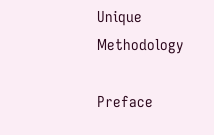Unique Methodology

Preface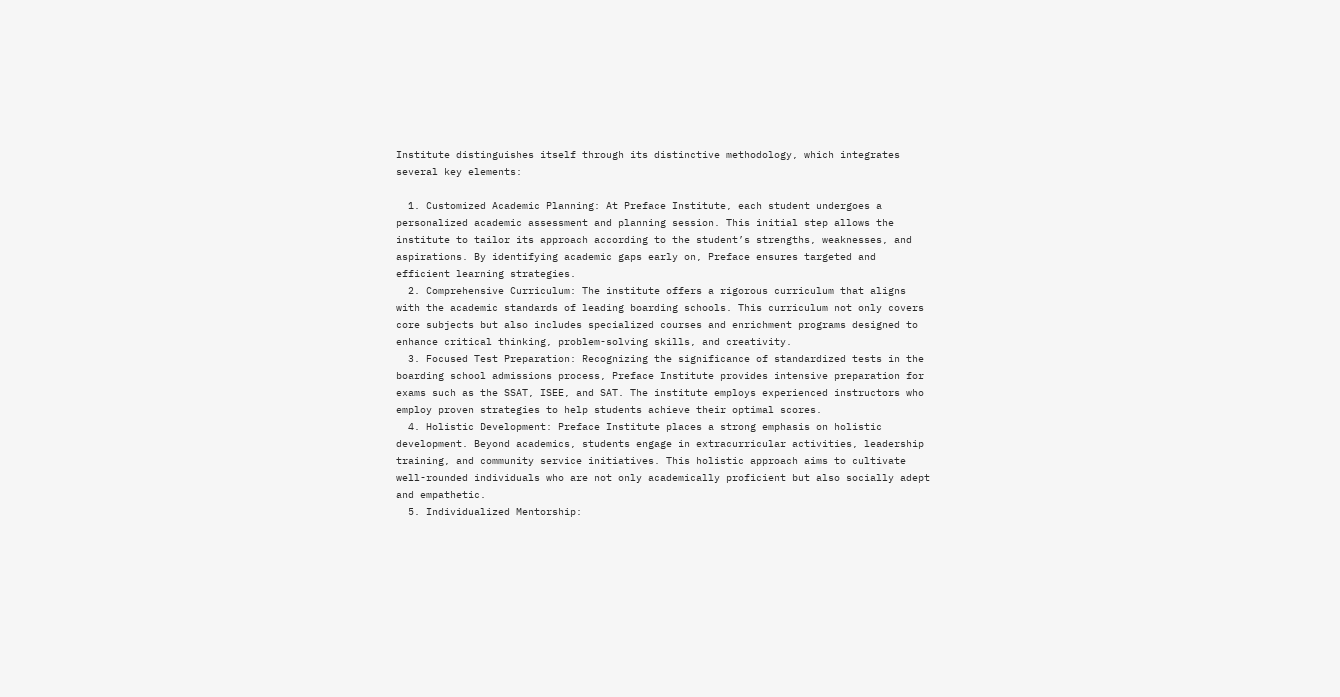Institute distinguishes itself through its distinctive methodology, which integrates several key elements:

  1. Customized Academic Planning: At Preface Institute, each student undergoes a personalized academic assessment and planning session. This initial step allows the institute to tailor its approach according to the student’s strengths, weaknesses, and aspirations. By identifying academic gaps early on, Preface ensures targeted and efficient learning strategies.
  2. Comprehensive Curriculum: The institute offers a rigorous curriculum that aligns with the academic standards of leading boarding schools. This curriculum not only covers core subjects but also includes specialized courses and enrichment programs designed to enhance critical thinking, problem-solving skills, and creativity.
  3. Focused Test Preparation: Recognizing the significance of standardized tests in the boarding school admissions process, Preface Institute provides intensive preparation for exams such as the SSAT, ISEE, and SAT. The institute employs experienced instructors who employ proven strategies to help students achieve their optimal scores.
  4. Holistic Development: Preface Institute places a strong emphasis on holistic development. Beyond academics, students engage in extracurricular activities, leadership training, and community service initiatives. This holistic approach aims to cultivate well-rounded individuals who are not only academically proficient but also socially adept and empathetic.
  5. Individualized Mentorship: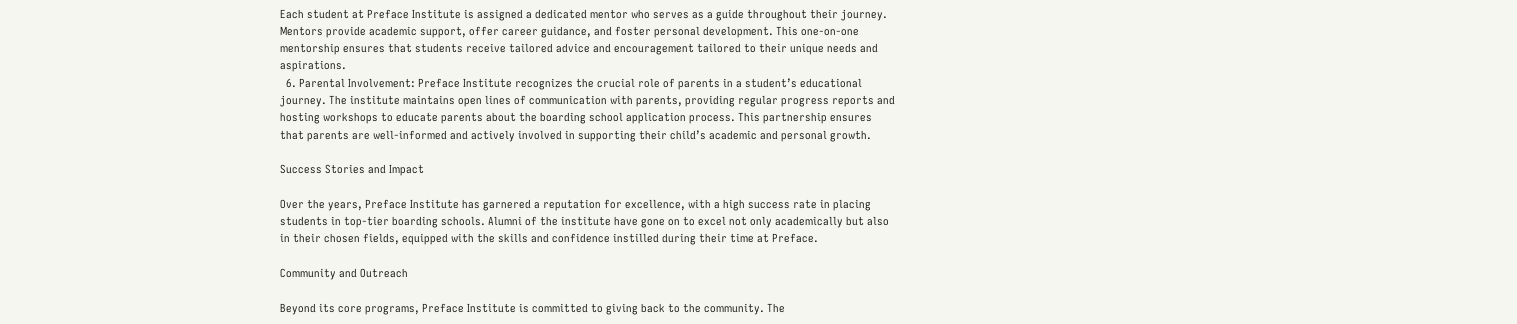Each student at Preface Institute is assigned a dedicated mentor who serves as a guide throughout their journey. Mentors provide academic support, offer career guidance, and foster personal development. This one-on-one mentorship ensures that students receive tailored advice and encouragement tailored to their unique needs and aspirations.
  6. Parental Involvement: Preface Institute recognizes the crucial role of parents in a student’s educational journey. The institute maintains open lines of communication with parents, providing regular progress reports and hosting workshops to educate parents about the boarding school application process. This partnership ensures that parents are well-informed and actively involved in supporting their child’s academic and personal growth.

Success Stories and Impact

Over the years, Preface Institute has garnered a reputation for excellence, with a high success rate in placing students in top-tier boarding schools. Alumni of the institute have gone on to excel not only academically but also in their chosen fields, equipped with the skills and confidence instilled during their time at Preface.

Community and Outreach

Beyond its core programs, Preface Institute is committed to giving back to the community. The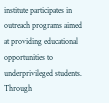institute participates in outreach programs aimed at providing educational opportunities to underprivileged students. Through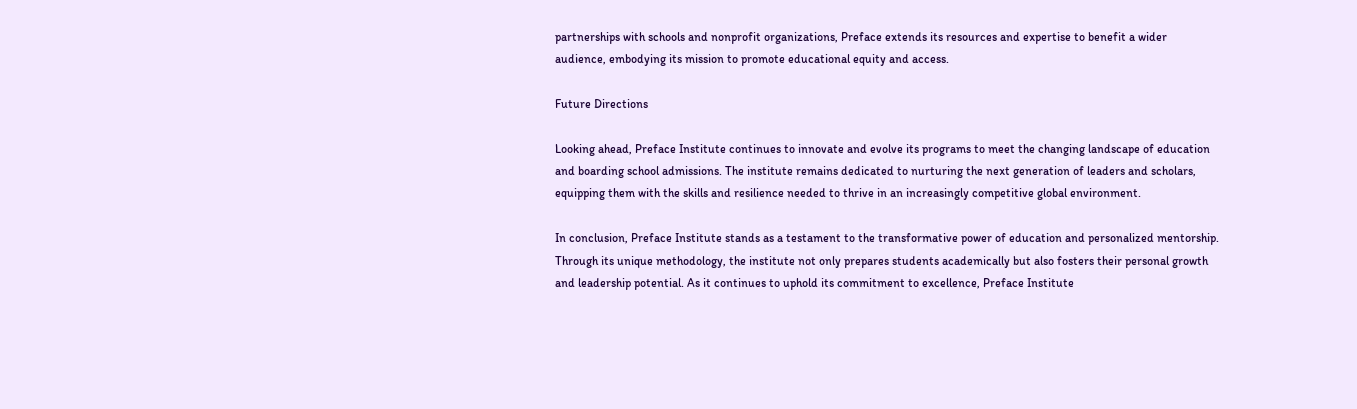partnerships with schools and nonprofit organizations, Preface extends its resources and expertise to benefit a wider audience, embodying its mission to promote educational equity and access.

Future Directions

Looking ahead, Preface Institute continues to innovate and evolve its programs to meet the changing landscape of education and boarding school admissions. The institute remains dedicated to nurturing the next generation of leaders and scholars, equipping them with the skills and resilience needed to thrive in an increasingly competitive global environment.

In conclusion, Preface Institute stands as a testament to the transformative power of education and personalized mentorship. Through its unique methodology, the institute not only prepares students academically but also fosters their personal growth and leadership potential. As it continues to uphold its commitment to excellence, Preface Institute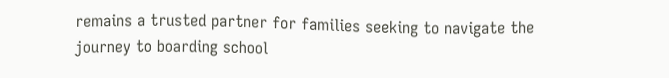remains a trusted partner for families seeking to navigate the journey to boarding school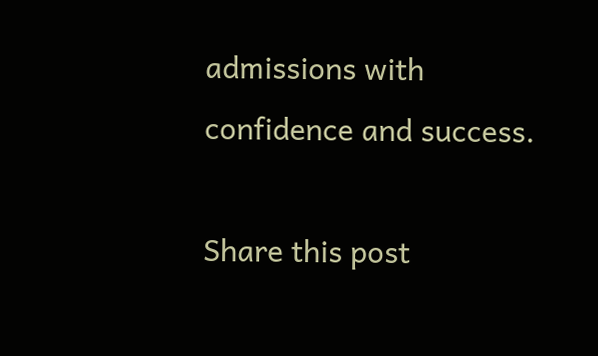admissions with confidence and success.

Share this post